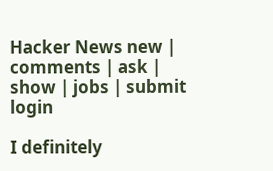Hacker News new | comments | ask | show | jobs | submit login

I definitely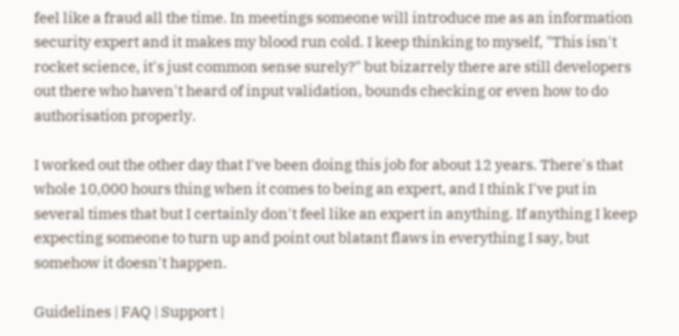feel like a fraud all the time. In meetings someone will introduce me as an information security expert and it makes my blood run cold. I keep thinking to myself, "This isn't rocket science, it's just common sense surely?" but bizarrely there are still developers out there who haven't heard of input validation, bounds checking or even how to do authorisation properly.

I worked out the other day that I've been doing this job for about 12 years. There's that whole 10,000 hours thing when it comes to being an expert, and I think I've put in several times that but I certainly don't feel like an expert in anything. If anything I keep expecting someone to turn up and point out blatant flaws in everything I say, but somehow it doesn't happen.

Guidelines | FAQ | Support |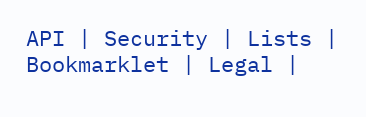API | Security | Lists | Bookmarklet | Legal |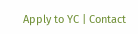Apply to YC | Contact